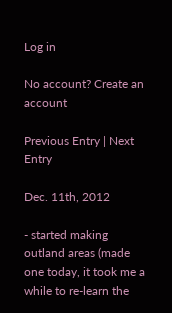Log in

No account? Create an account

Previous Entry | Next Entry

Dec. 11th, 2012

- started making outland areas (made one today, it took me a while to re-learn the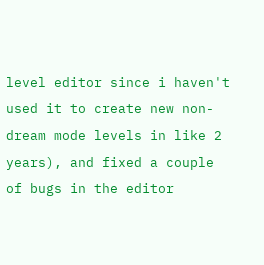level editor since i haven't used it to create new non-dream mode levels in like 2 years), and fixed a couple of bugs in the editor